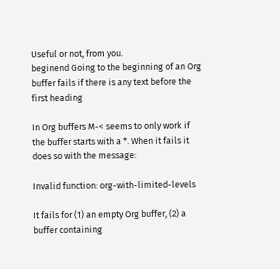Useful or not, from you.
beginend Going to the beginning of an Org buffer fails if there is any text before the first heading

In Org buffers M-< seems to only work if the buffer starts with a *. When it fails it does so with the message:

Invalid function: org-with-limited-levels

It fails for (1) an empty Org buffer, (2) a buffer containing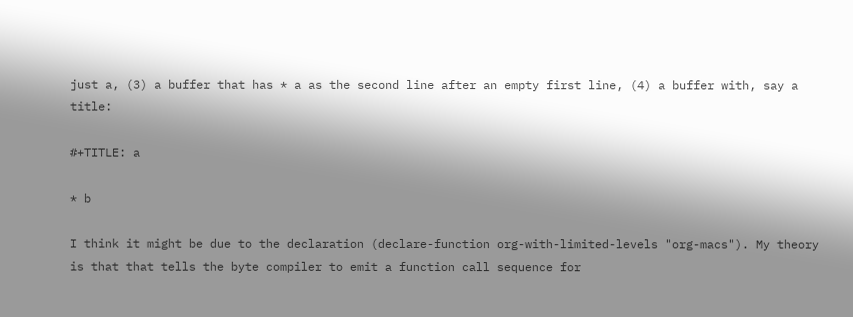just a, (3) a buffer that has * a as the second line after an empty first line, (4) a buffer with, say a title:

#+TITLE: a

* b

I think it might be due to the declaration (declare-function org-with-limited-levels "org-macs"). My theory is that that tells the byte compiler to emit a function call sequence for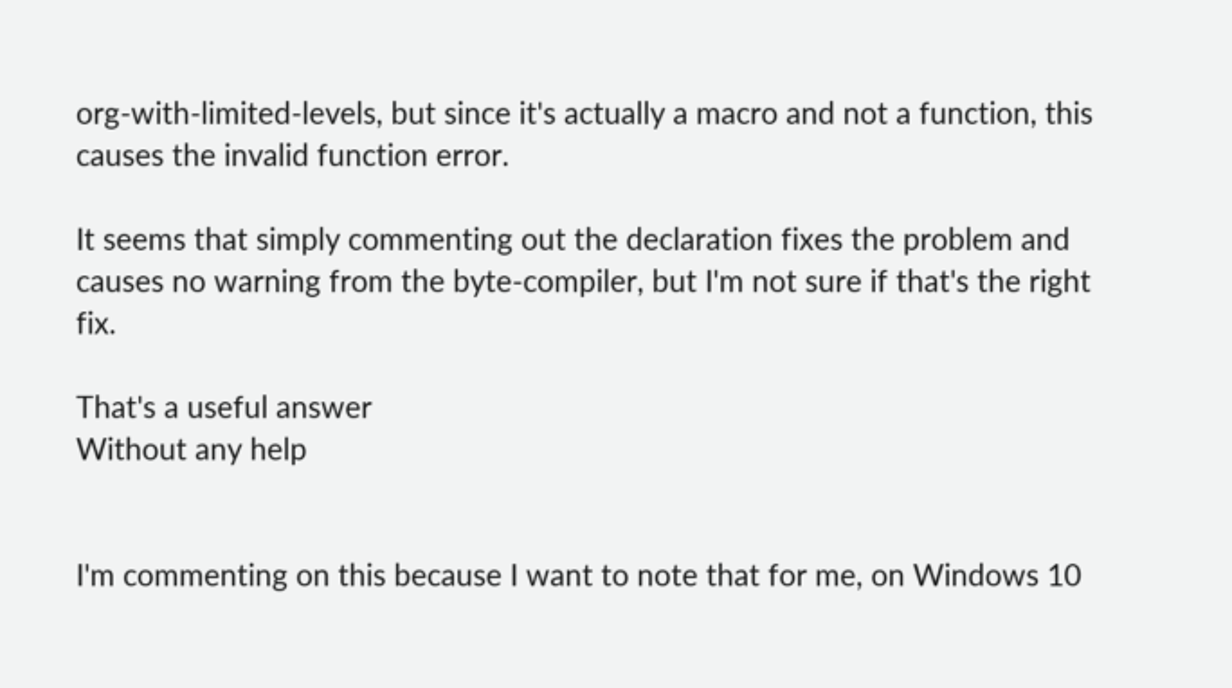org-with-limited-levels, but since it's actually a macro and not a function, this causes the invalid function error.

It seems that simply commenting out the declaration fixes the problem and causes no warning from the byte-compiler, but I'm not sure if that's the right fix.

That's a useful answer
Without any help


I'm commenting on this because I want to note that for me, on Windows 10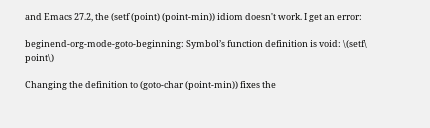and Emacs 27.2, the (setf (point) (point-min)) idiom doesn't work. I get an error:

beginend-org-mode-goto-beginning: Symbol’s function definition is void: \(setf\ point\)

Changing the definition to (goto-char (point-min)) fixes the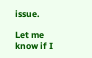issue.

Let me know if I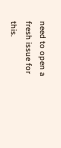need to open a fresh issue for this.